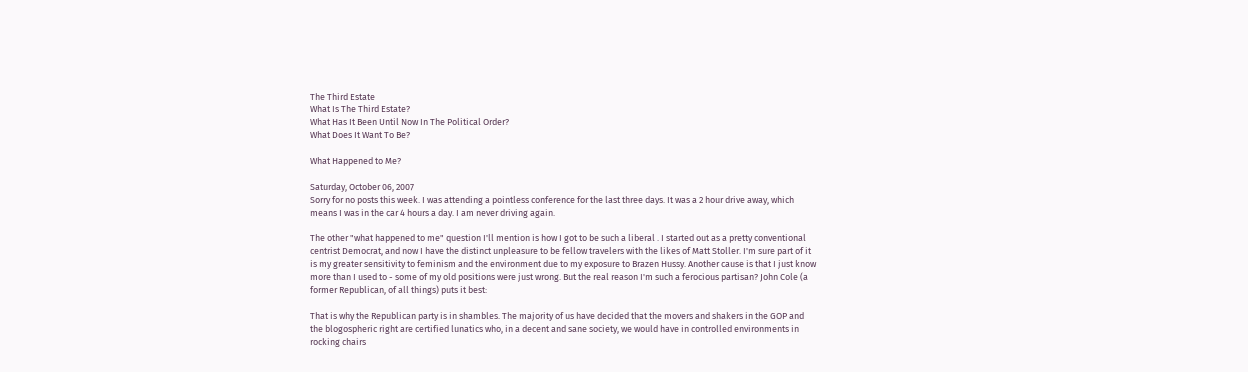The Third Estate
What Is The Third Estate?
What Has It Been Until Now In The Political Order?
What Does It Want To Be?

What Happened to Me?

Saturday, October 06, 2007
Sorry for no posts this week. I was attending a pointless conference for the last three days. It was a 2 hour drive away, which means I was in the car 4 hours a day. I am never driving again.

The other "what happened to me" question I'll mention is how I got to be such a liberal . I started out as a pretty conventional centrist Democrat, and now I have the distinct unpleasure to be fellow travelers with the likes of Matt Stoller. I'm sure part of it is my greater sensitivity to feminism and the environment due to my exposure to Brazen Hussy. Another cause is that I just know more than I used to - some of my old positions were just wrong. But the real reason I'm such a ferocious partisan? John Cole (a former Republican, of all things) puts it best:

That is why the Republican party is in shambles. The majority of us have decided that the movers and shakers in the GOP and the blogospheric right are certified lunatics who, in a decent and sane society, we would have in controlled environments in rocking chairs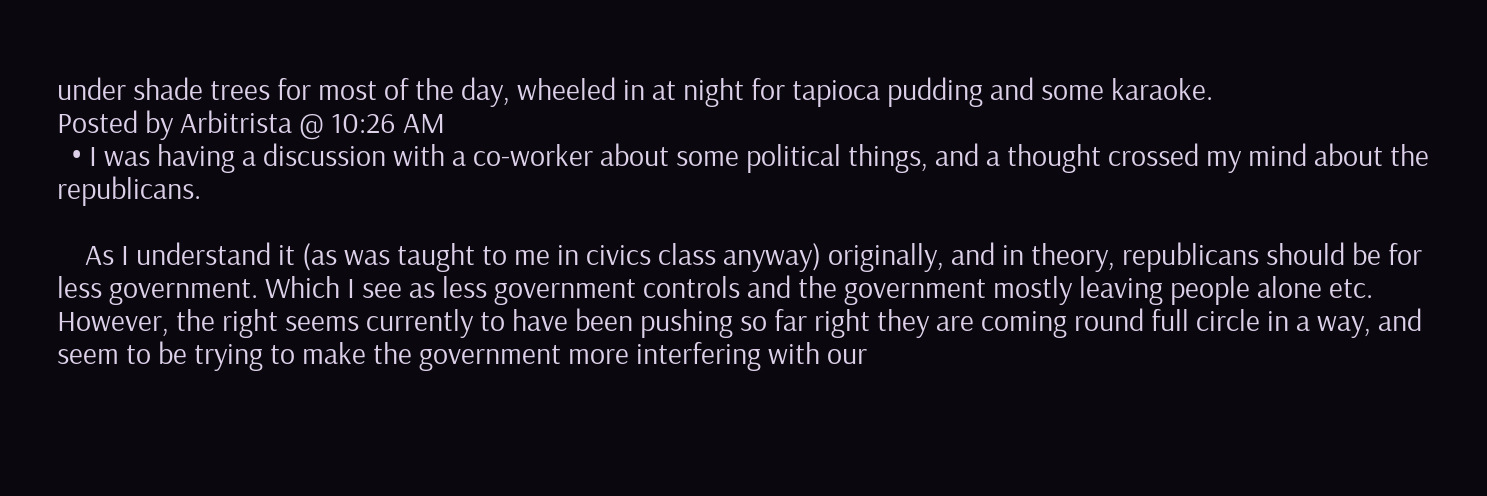under shade trees for most of the day, wheeled in at night for tapioca pudding and some karaoke.
Posted by Arbitrista @ 10:26 AM
  • I was having a discussion with a co-worker about some political things, and a thought crossed my mind about the republicans.

    As I understand it (as was taught to me in civics class anyway) originally, and in theory, republicans should be for less government. Which I see as less government controls and the government mostly leaving people alone etc. However, the right seems currently to have been pushing so far right they are coming round full circle in a way, and seem to be trying to make the government more interfering with our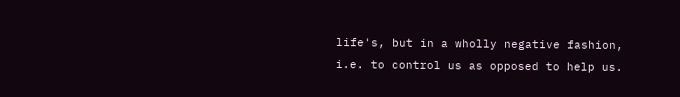life's, but in a wholly negative fashion, i.e. to control us as opposed to help us.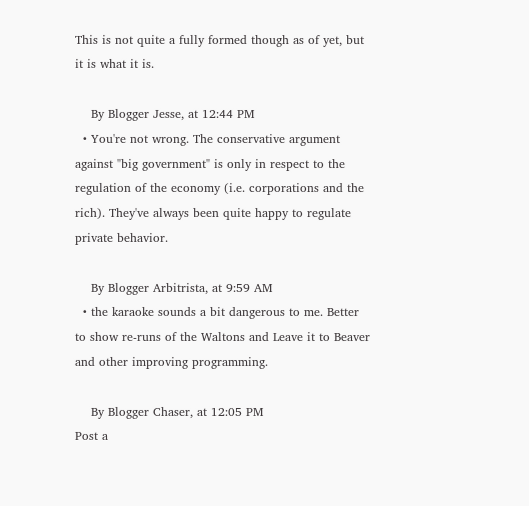This is not quite a fully formed though as of yet, but it is what it is.

    By Blogger Jesse, at 12:44 PM
  • You're not wrong. The conservative argument against "big government" is only in respect to the regulation of the economy (i.e. corporations and the rich). They've always been quite happy to regulate private behavior.

    By Blogger Arbitrista, at 9:59 AM
  • the karaoke sounds a bit dangerous to me. Better to show re-runs of the Waltons and Leave it to Beaver and other improving programming.

    By Blogger Chaser, at 12:05 PM
Post a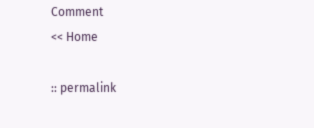Comment
<< Home

:: permalink